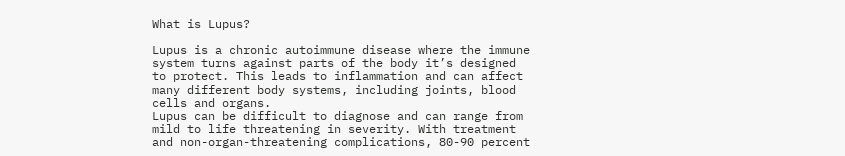What is Lupus?

Lupus is a chronic autoimmune disease where the immune system turns against parts of the body it’s designed to protect. This leads to inflammation and can affect many different body systems, including joints, blood cells and organs.
Lupus can be difficult to diagnose and can range from mild to life threatening in severity. With treatment and non-organ-threatening complications, 80-90 percent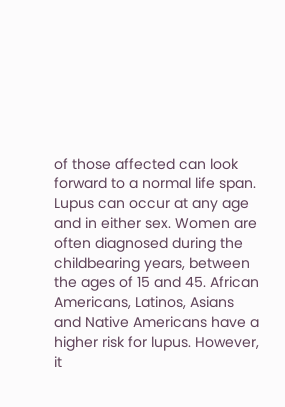of those affected can look forward to a normal life span.
Lupus can occur at any age and in either sex. Women are often diagnosed during the childbearing years, between the ages of 15 and 45. African Americans, Latinos, Asians and Native Americans have a higher risk for lupus. However, it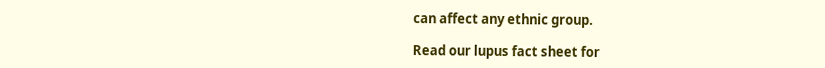can affect any ethnic group.

Read our lupus fact sheet for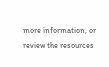more information, or review the resources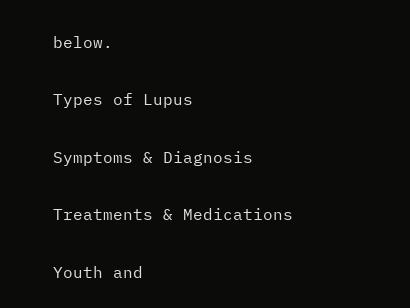below.

Types of Lupus

Symptoms & Diagnosis

Treatments & Medications

Youth and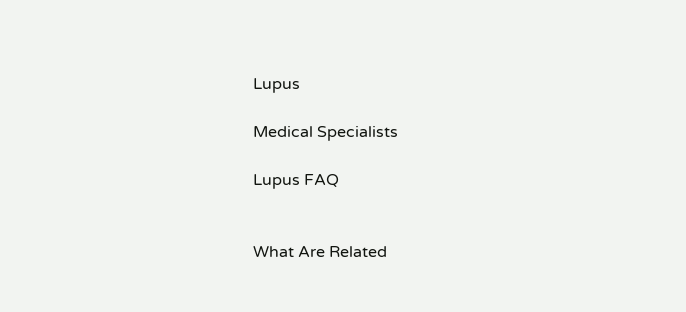Lupus

Medical Specialists

Lupus FAQ


What Are Related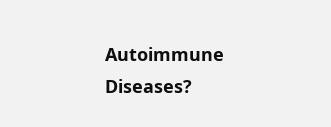Autoimmune Diseases?